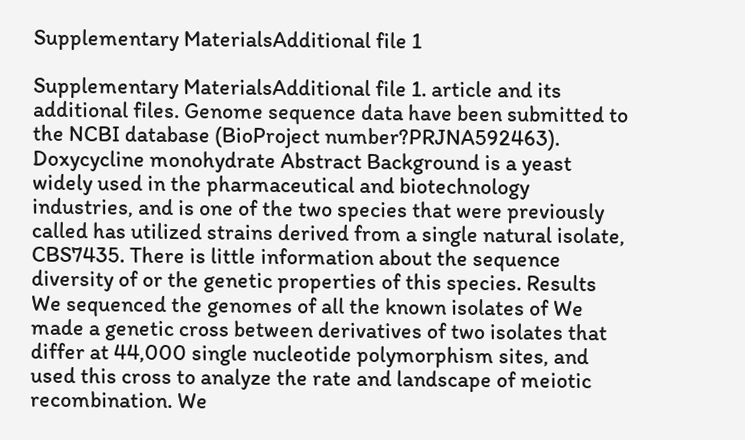Supplementary MaterialsAdditional file 1

Supplementary MaterialsAdditional file 1. article and its additional files. Genome sequence data have been submitted to the NCBI database (BioProject number?PRJNA592463). Doxycycline monohydrate Abstract Background is a yeast widely used in the pharmaceutical and biotechnology industries, and is one of the two species that were previously called has utilized strains derived from a single natural isolate, CBS7435. There is little information about the sequence diversity of or the genetic properties of this species. Results We sequenced the genomes of all the known isolates of We made a genetic cross between derivatives of two isolates that differ at 44,000 single nucleotide polymorphism sites, and used this cross to analyze the rate and landscape of meiotic recombination. We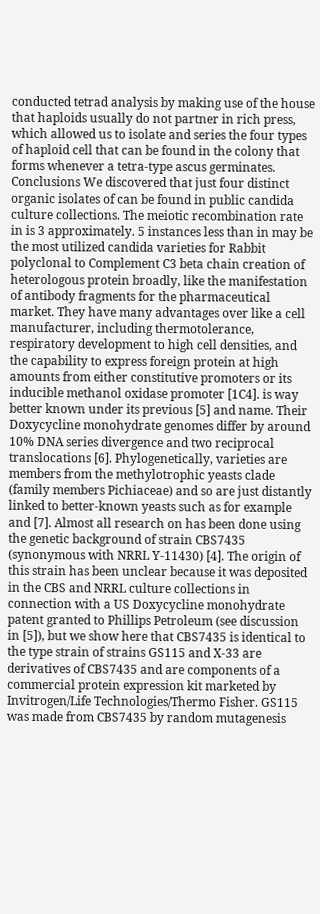conducted tetrad analysis by making use of the house that haploids usually do not partner in rich press, which allowed us to isolate and series the four types of haploid cell that can be found in the colony that forms whenever a tetra-type ascus germinates. Conclusions We discovered that just four distinct organic isolates of can be found in public candida culture collections. The meiotic recombination rate in is 3 approximately. 5 instances less than in may be the most utilized candida varieties for Rabbit polyclonal to Complement C3 beta chain creation of heterologous protein broadly, like the manifestation of antibody fragments for the pharmaceutical market. They have many advantages over like a cell manufacturer, including thermotolerance, respiratory development to high cell densities, and the capability to express foreign protein at high amounts from either constitutive promoters or its inducible methanol oxidase promoter [1C4]. is way better known under its previous [5] and name. Their Doxycycline monohydrate genomes differ by around 10% DNA series divergence and two reciprocal translocations [6]. Phylogenetically, varieties are members from the methylotrophic yeasts clade (family members Pichiaceae) and so are just distantly linked to better-known yeasts such as for example and [7]. Almost all research on has been done using the genetic background of strain CBS7435 (synonymous with NRRL Y-11430) [4]. The origin of this strain has been unclear because it was deposited in the CBS and NRRL culture collections in connection with a US Doxycycline monohydrate patent granted to Phillips Petroleum (see discussion in [5]), but we show here that CBS7435 is identical to the type strain of strains GS115 and X-33 are derivatives of CBS7435 and are components of a commercial protein expression kit marketed by Invitrogen/Life Technologies/Thermo Fisher. GS115 was made from CBS7435 by random mutagenesis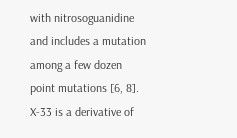with nitrosoguanidine and includes a mutation among a few dozen point mutations [6, 8]. X-33 is a derivative of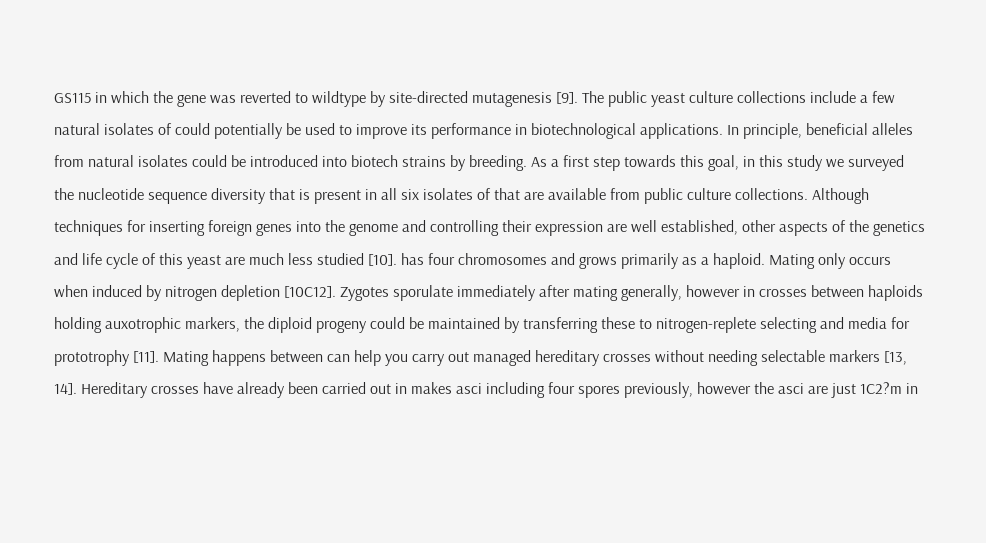GS115 in which the gene was reverted to wildtype by site-directed mutagenesis [9]. The public yeast culture collections include a few natural isolates of could potentially be used to improve its performance in biotechnological applications. In principle, beneficial alleles from natural isolates could be introduced into biotech strains by breeding. As a first step towards this goal, in this study we surveyed the nucleotide sequence diversity that is present in all six isolates of that are available from public culture collections. Although techniques for inserting foreign genes into the genome and controlling their expression are well established, other aspects of the genetics and life cycle of this yeast are much less studied [10]. has four chromosomes and grows primarily as a haploid. Mating only occurs when induced by nitrogen depletion [10C12]. Zygotes sporulate immediately after mating generally, however in crosses between haploids holding auxotrophic markers, the diploid progeny could be maintained by transferring these to nitrogen-replete selecting and media for prototrophy [11]. Mating happens between can help you carry out managed hereditary crosses without needing selectable markers [13, 14]. Hereditary crosses have already been carried out in makes asci including four spores previously, however the asci are just 1C2?m in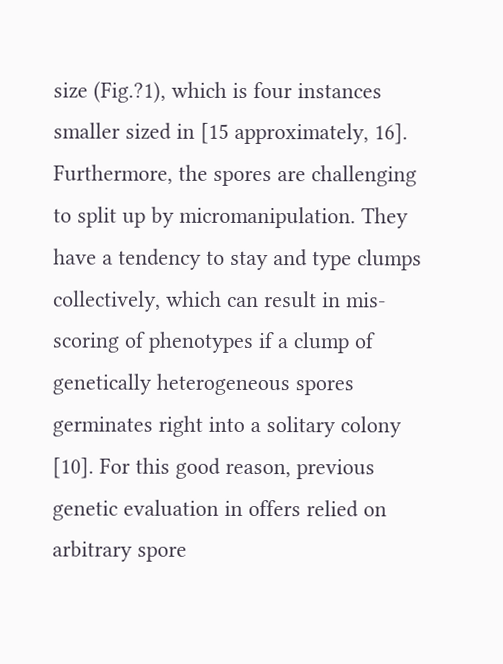size (Fig.?1), which is four instances smaller sized in [15 approximately, 16]. Furthermore, the spores are challenging to split up by micromanipulation. They have a tendency to stay and type clumps collectively, which can result in mis-scoring of phenotypes if a clump of genetically heterogeneous spores germinates right into a solitary colony [10]. For this good reason, previous genetic evaluation in offers relied on arbitrary spore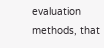evaluation methods, that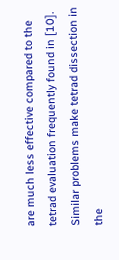are much less effective compared to the tetrad evaluation frequently found in [10]. Similar problems make tetrad dissection in the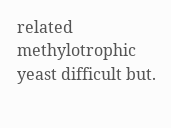related methylotrophic yeast difficult but.